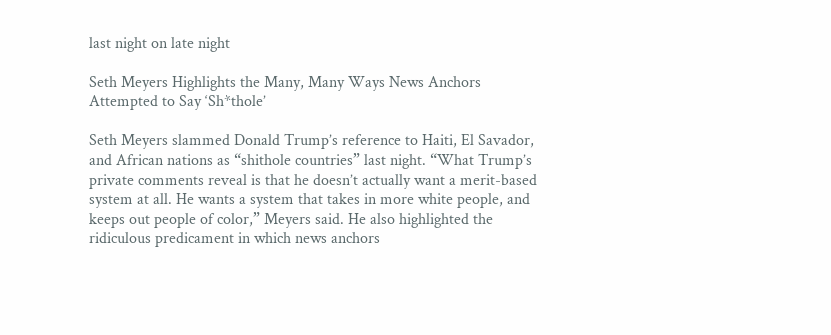last night on late night

Seth Meyers Highlights the Many, Many Ways News Anchors Attempted to Say ‘Sh*thole’

Seth Meyers slammed Donald Trump’s reference to Haiti, El Savador, and African nations as “shithole countries” last night. “What Trump’s private comments reveal is that he doesn’t actually want a merit-based system at all. He wants a system that takes in more white people, and keeps out people of color,” Meyers said. He also highlighted the ridiculous predicament in which news anchors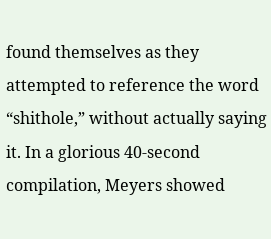found themselves as they attempted to reference the word “shithole,” without actually saying it. In a glorious 40-second compilation, Meyers showed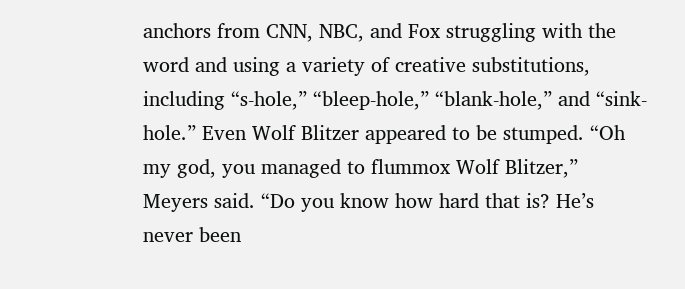anchors from CNN, NBC, and Fox struggling with the word and using a variety of creative substitutions, including “s-hole,” “bleep-hole,” “blank-hole,” and “sink-hole.” Even Wolf Blitzer appeared to be stumped. “Oh my god, you managed to flummox Wolf Blitzer,” Meyers said. “Do you know how hard that is? He’s never been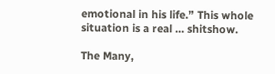emotional in his life.” This whole situation is a real … shitshow.

The Many,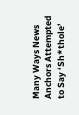Many Ways News Anchors Attempted to Say ‘Sh*thole’